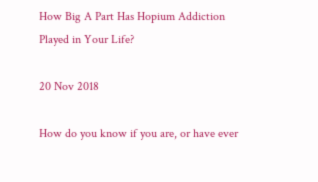How Big A Part Has Hopium Addiction Played in Your Life?

20 Nov 2018

How do you know if you are, or have ever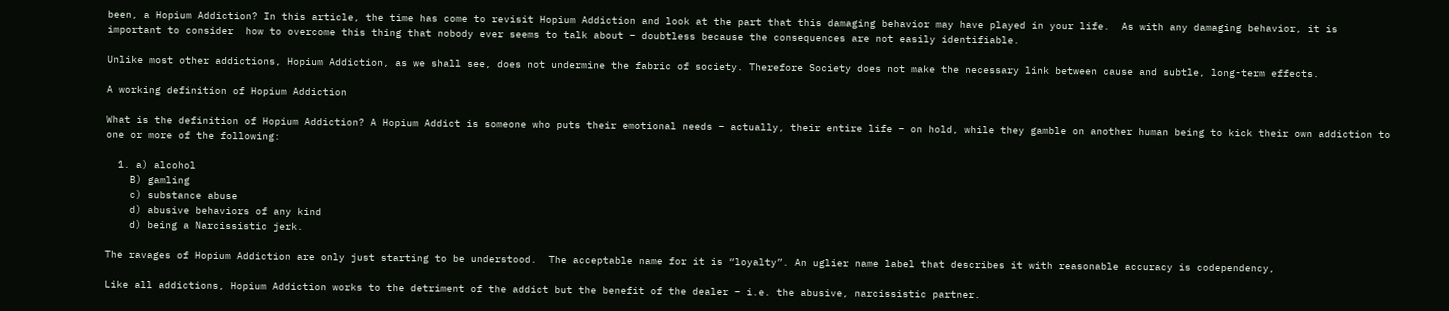been, a Hopium Addiction? In this article, the time has come to revisit Hopium Addiction and look at the part that this damaging behavior may have played in your life.  As with any damaging behavior, it is important to consider  how to overcome this thing that nobody ever seems to talk about – doubtless because the consequences are not easily identifiable.

Unlike most other addictions, Hopium Addiction, as we shall see, does not undermine the fabric of society. Therefore Society does not make the necessary link between cause and subtle, long-term effects.

A working definition of Hopium Addiction

What is the definition of Hopium Addiction? A Hopium Addict is someone who puts their emotional needs – actually, their entire life – on hold, while they gamble on another human being to kick their own addiction to one or more of the following:

  1. a) alcohol
    B) gamling
    c) substance abuse
    d) abusive behaviors of any kind
    d) being a Narcissistic jerk.

The ravages of Hopium Addiction are only just starting to be understood.  The acceptable name for it is “loyalty”. An uglier name label that describes it with reasonable accuracy is codependency,

Like all addictions, Hopium Addiction works to the detriment of the addict but the benefit of the dealer – i.e. the abusive, narcissistic partner.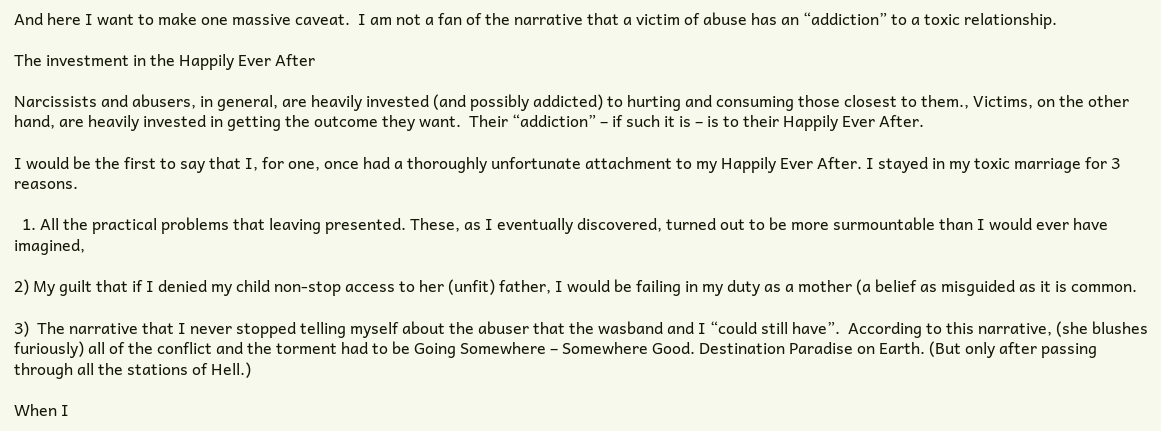And here I want to make one massive caveat.  I am not a fan of the narrative that a victim of abuse has an “addiction” to a toxic relationship.

The investment in the Happily Ever After

Narcissists and abusers, in general, are heavily invested (and possibly addicted) to hurting and consuming those closest to them., Victims, on the other hand, are heavily invested in getting the outcome they want.  Their “addiction” – if such it is – is to their Happily Ever After.

I would be the first to say that I, for one, once had a thoroughly unfortunate attachment to my Happily Ever After. I stayed in my toxic marriage for 3 reasons.

  1. All the practical problems that leaving presented. These, as I eventually discovered, turned out to be more surmountable than I would ever have imagined,

2) My guilt that if I denied my child non-stop access to her (unfit) father, I would be failing in my duty as a mother (a belief as misguided as it is common.

3)  The narrative that I never stopped telling myself about the abuser that the wasband and I “could still have”.  According to this narrative, (she blushes furiously) all of the conflict and the torment had to be Going Somewhere – Somewhere Good. Destination Paradise on Earth. (But only after passing through all the stations of Hell.)

When I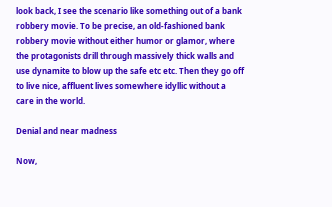look back, I see the scenario like something out of a bank robbery movie. To be precise, an old-fashioned bank robbery movie without either humor or glamor, where the protagonists drill through massively thick walls and use dynamite to blow up the safe etc etc. Then they go off to live nice, affluent lives somewhere idyllic without a care in the world.

Denial and near madness

Now,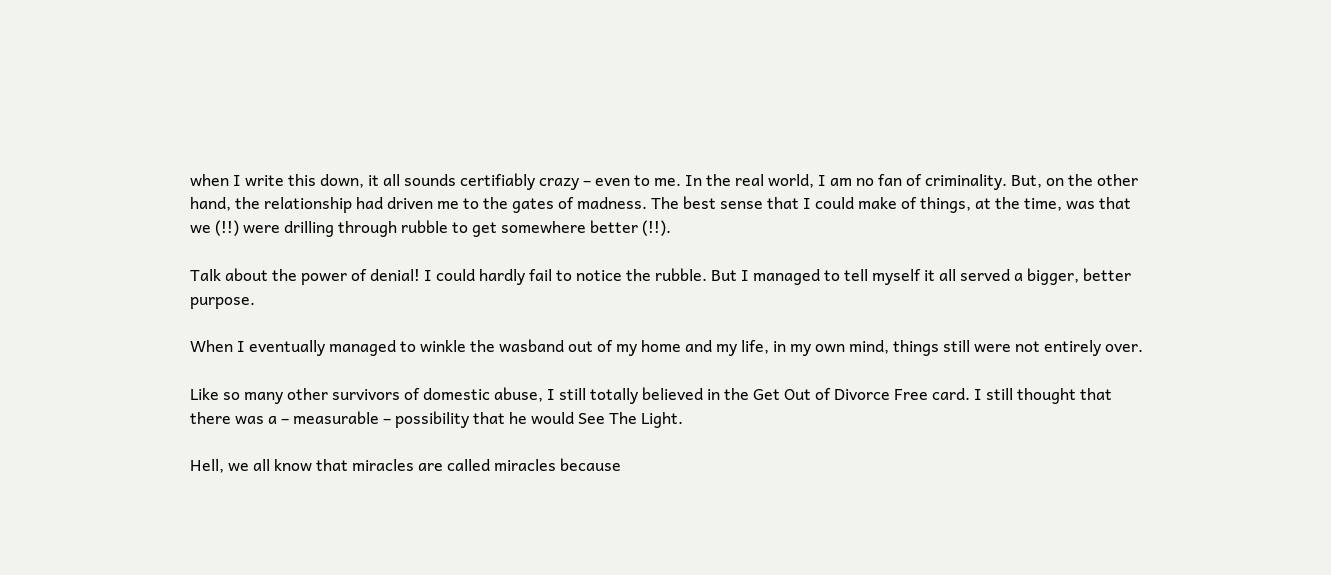when I write this down, it all sounds certifiably crazy – even to me. In the real world, I am no fan of criminality. But, on the other hand, the relationship had driven me to the gates of madness. The best sense that I could make of things, at the time, was that we (!!) were drilling through rubble to get somewhere better (!!).

Talk about the power of denial! I could hardly fail to notice the rubble. But I managed to tell myself it all served a bigger, better purpose.

When I eventually managed to winkle the wasband out of my home and my life, in my own mind, things still were not entirely over.

Like so many other survivors of domestic abuse, I still totally believed in the Get Out of Divorce Free card. I still thought that there was a – measurable – possibility that he would See The Light.

Hell, we all know that miracles are called miracles because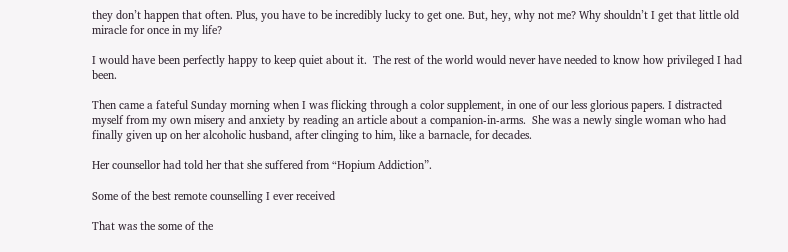they don’t happen that often. Plus, you have to be incredibly lucky to get one. But, hey, why not me? Why shouldn’t I get that little old miracle for once in my life?

I would have been perfectly happy to keep quiet about it.  The rest of the world would never have needed to know how privileged I had been.

Then came a fateful Sunday morning when I was flicking through a color supplement, in one of our less glorious papers. I distracted myself from my own misery and anxiety by reading an article about a companion-in-arms.  She was a newly single woman who had  finally given up on her alcoholic husband, after clinging to him, like a barnacle, for decades.

Her counsellor had told her that she suffered from “Hopium Addiction”.

Some of the best remote counselling I ever received

That was the some of the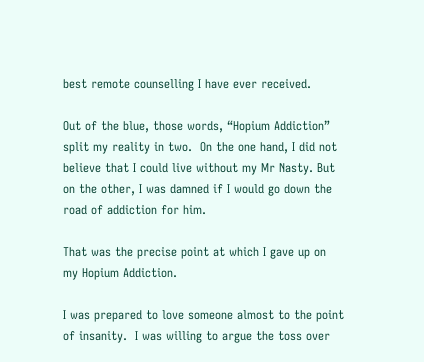best remote counselling I have ever received.

Out of the blue, those words, “Hopium Addiction”  split my reality in two.  On the one hand, I did not believe that I could live without my Mr Nasty. But on the other, I was damned if I would go down the road of addiction for him.

That was the precise point at which I gave up on my Hopium Addiction.

I was prepared to love someone almost to the point of insanity.  I was willing to argue the toss over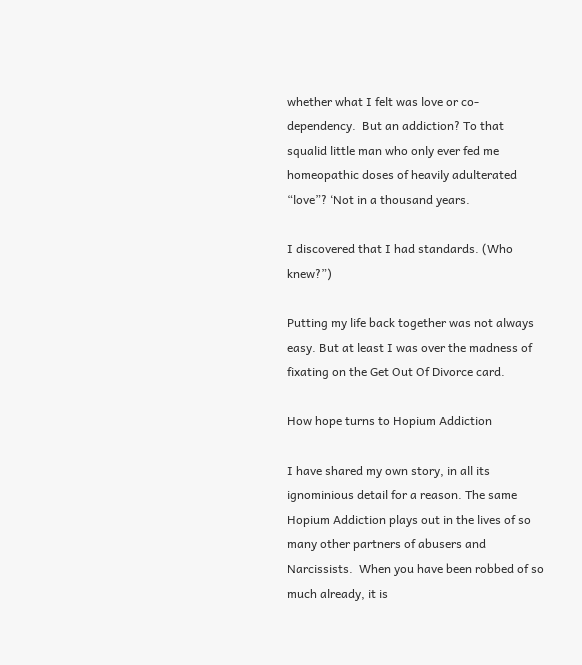whether what I felt was love or co-dependency.  But an addiction? To that squalid little man who only ever fed me homeopathic doses of heavily adulterated “love”? ‘Not in a thousand years.

I discovered that I had standards. (Who knew?”)

Putting my life back together was not always easy. But at least I was over the madness of fixating on the Get Out Of Divorce card.

How hope turns to Hopium Addiction

I have shared my own story, in all its ignominious detail for a reason. The same Hopium Addiction plays out in the lives of so many other partners of abusers and Narcissists.  When you have been robbed of so much already, it is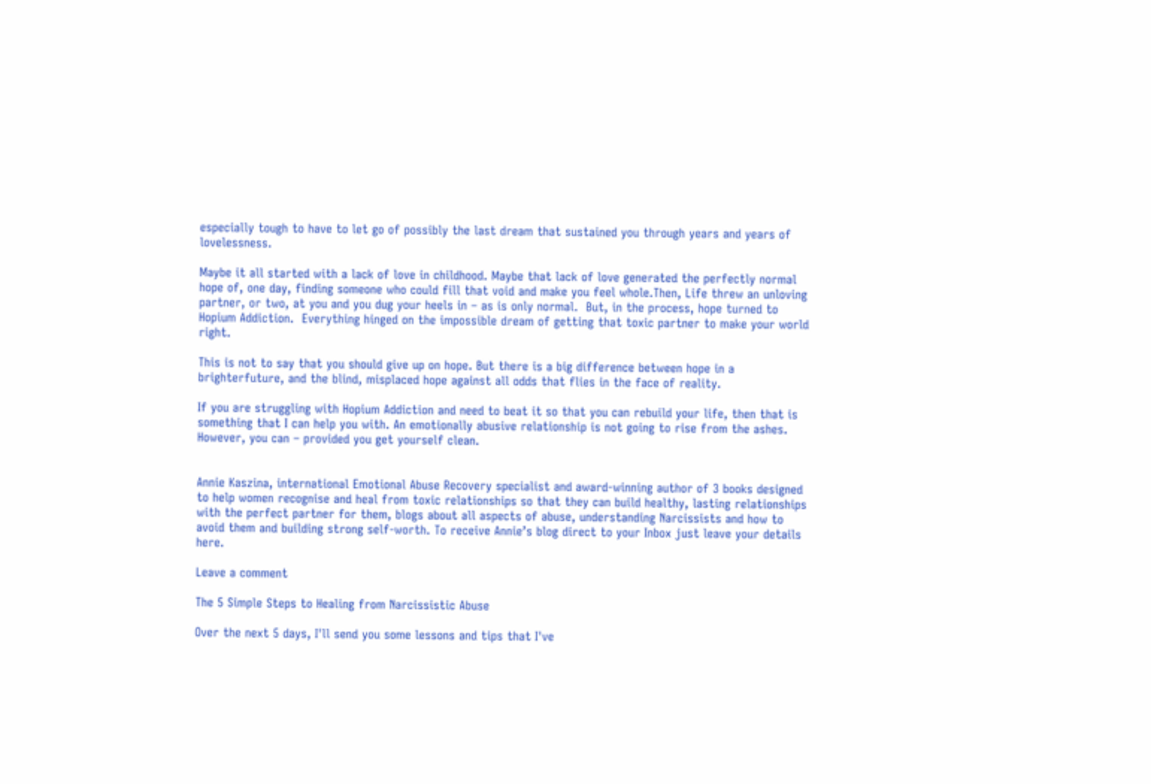especially tough to have to let go of possibly the last dream that sustained you through years and years of lovelessness.

Maybe it all started with a lack of love in childhood. Maybe that lack of love generated the perfectly normal hope of, one day, finding someone who could fill that void and make you feel whole.Then, Life threw an unloving partner, or two, at you and you dug your heels in – as is only normal.  But, in the process, hope turned to Hopium Addiction.  Everything hinged on the impossible dream of getting that toxic partner to make your world right.

This is not to say that you should give up on hope. But there is a big difference between hope in a brighterfuture, and the blind, misplaced hope against all odds that flies in the face of reality.

If you are struggling with Hopium Addiction and need to beat it so that you can rebuild your life, then that is something that I can help you with. An emotionally abusive relationship is not going to rise from the ashes. However, you can – provided you get yourself clean.


Annie Kaszina, international Emotional Abuse Recovery specialist and award-winning author of 3 books designed to help women recognise and heal from toxic relationships so that they can build healthy, lasting relationships with the perfect partner for them, blogs about all aspects of abuse, understanding Narcissists and how to avoid them and building strong self-worth. To receive Annie’s blog direct to your Inbox just leave your details here.

Leave a comment

The 5 Simple Steps to Healing from Narcissistic Abuse

Over the next 5 days, I'll send you some lessons and tips that I've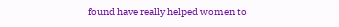found have really helped women to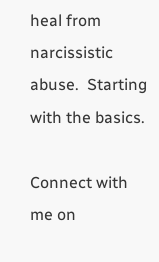heal from narcissistic abuse.  Starting with the basics.

Connect with me on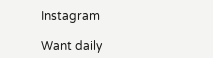Instagram

Want daily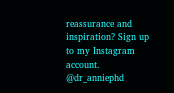reassurance and inspiration? Sign up to my Instagram account. @dr_anniephd